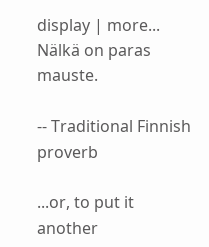display | more...
Nälkä on paras mauste.

-- Traditional Finnish proverb

...or, to put it another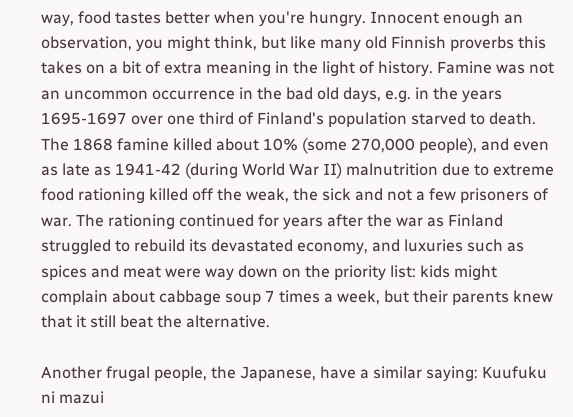way, food tastes better when you're hungry. Innocent enough an observation, you might think, but like many old Finnish proverbs this takes on a bit of extra meaning in the light of history. Famine was not an uncommon occurrence in the bad old days, e.g. in the years 1695-1697 over one third of Finland's population starved to death. The 1868 famine killed about 10% (some 270,000 people), and even as late as 1941-42 (during World War II) malnutrition due to extreme food rationing killed off the weak, the sick and not a few prisoners of war. The rationing continued for years after the war as Finland struggled to rebuild its devastated economy, and luxuries such as spices and meat were way down on the priority list: kids might complain about cabbage soup 7 times a week, but their parents knew that it still beat the alternative.

Another frugal people, the Japanese, have a similar saying: Kuufuku ni mazui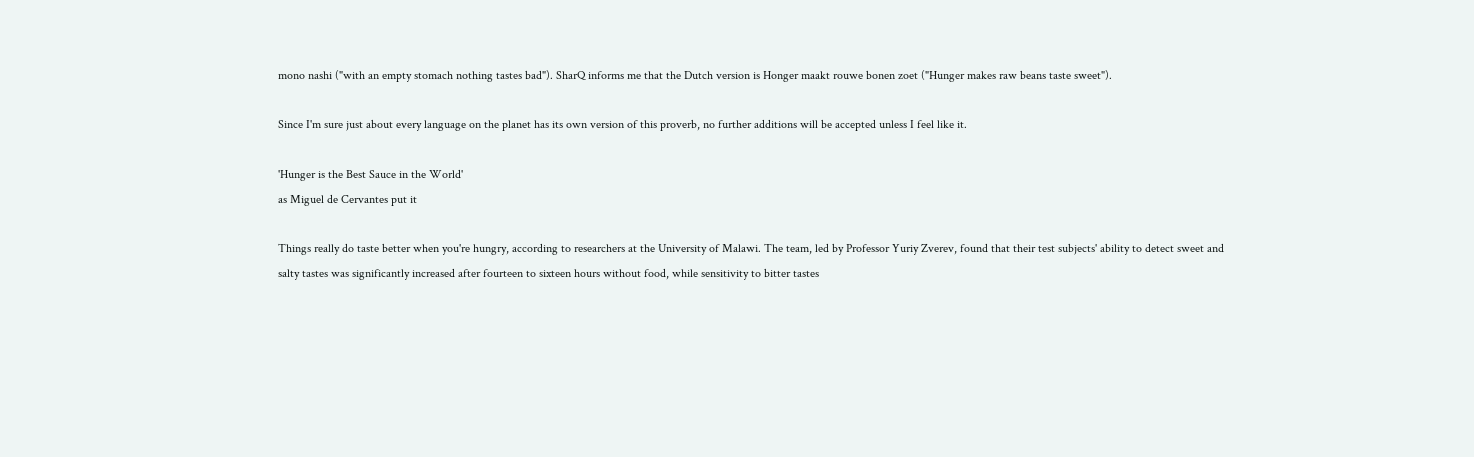mono nashi ("with an empty stomach nothing tastes bad"). SharQ informs me that the Dutch version is Honger maakt rouwe bonen zoet ("Hunger makes raw beans taste sweet").

Since I'm sure just about every language on the planet has its own version of this proverb, no further additions will be accepted unless I feel like it.

'Hunger is the Best Sauce in the World'
as Miguel de Cervantes put it

Things really do taste better when you're hungry, according to researchers at the University of Malawi. The team, led by Professor Yuriy Zverev, found that their test subjects' ability to detect sweet and salty tastes was significantly increased after fourteen to sixteen hours without food, while sensitivity to bitter tastes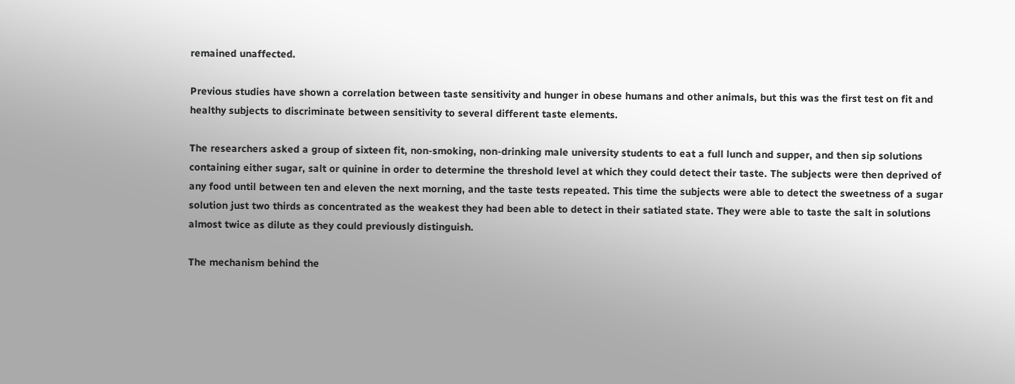remained unaffected.

Previous studies have shown a correlation between taste sensitivity and hunger in obese humans and other animals, but this was the first test on fit and healthy subjects to discriminate between sensitivity to several different taste elements.

The researchers asked a group of sixteen fit, non-smoking, non-drinking male university students to eat a full lunch and supper, and then sip solutions containing either sugar, salt or quinine in order to determine the threshold level at which they could detect their taste. The subjects were then deprived of any food until between ten and eleven the next morning, and the taste tests repeated. This time the subjects were able to detect the sweetness of a sugar solution just two thirds as concentrated as the weakest they had been able to detect in their satiated state. They were able to taste the salt in solutions almost twice as dilute as they could previously distinguish.

The mechanism behind the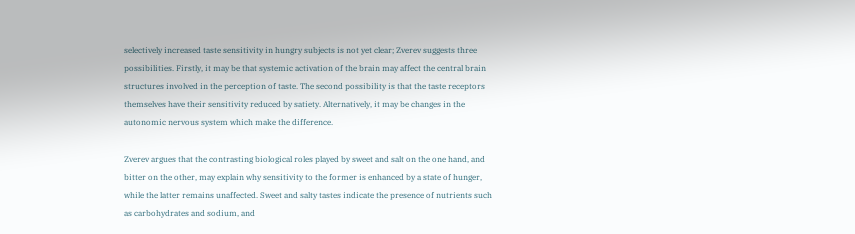selectively increased taste sensitivity in hungry subjects is not yet clear; Zverev suggests three possibilities. Firstly, it may be that systemic activation of the brain may affect the central brain structures involved in the perception of taste. The second possibility is that the taste receptors themselves have their sensitivity reduced by satiety. Alternatively, it may be changes in the autonomic nervous system which make the difference.

Zverev argues that the contrasting biological roles played by sweet and salt on the one hand, and bitter on the other, may explain why sensitivity to the former is enhanced by a state of hunger, while the latter remains unaffected. Sweet and salty tastes indicate the presence of nutrients such as carbohydrates and sodium, and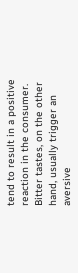tend to result in a positive reaction in the consumer. Bitter tastes, on the other hand, usually trigger an aversive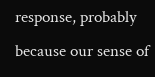response, probably because our sense of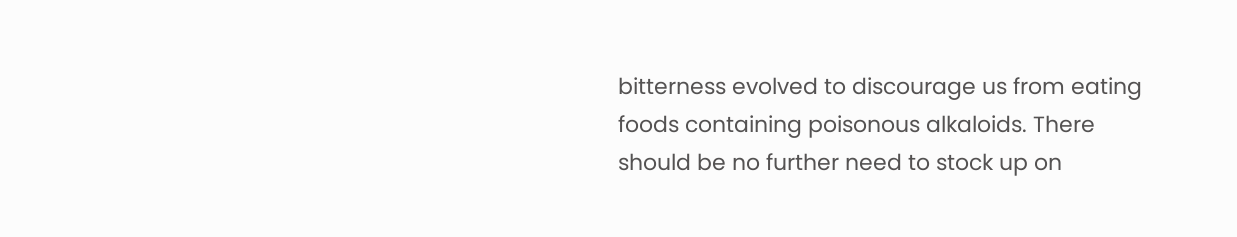bitterness evolved to discourage us from eating foods containing poisonous alkaloids. There should be no further need to stock up on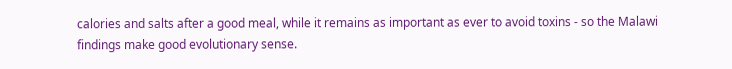calories and salts after a good meal, while it remains as important as ever to avoid toxins - so the Malawi findings make good evolutionary sense.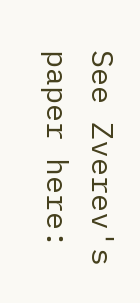See Zverev's paper here: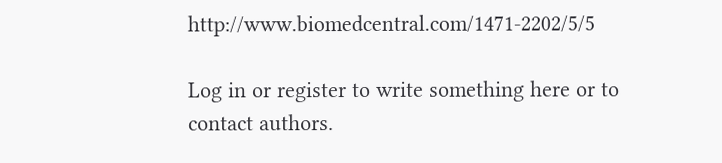http://www.biomedcentral.com/1471-2202/5/5

Log in or register to write something here or to contact authors.